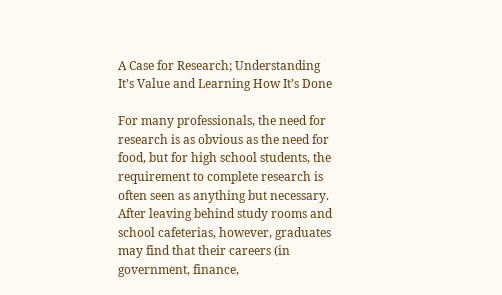A Case for Research; Understanding It’s Value and Learning How It’s Done

For many professionals, the need for research is as obvious as the need for food, but for high school students, the requirement to complete research is often seen as anything but necessary. After leaving behind study rooms and school cafeterias, however, graduates may find that their careers (in government, finance,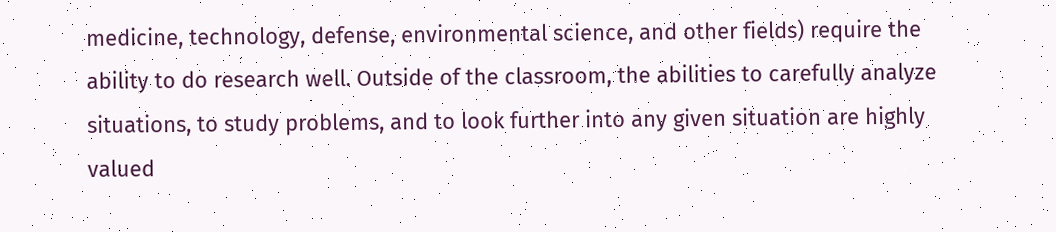medicine, technology, defense, environmental science, and other fields) require the ability to do research well. Outside of the classroom, the abilities to carefully analyze situations, to study problems, and to look further into any given situation are highly valued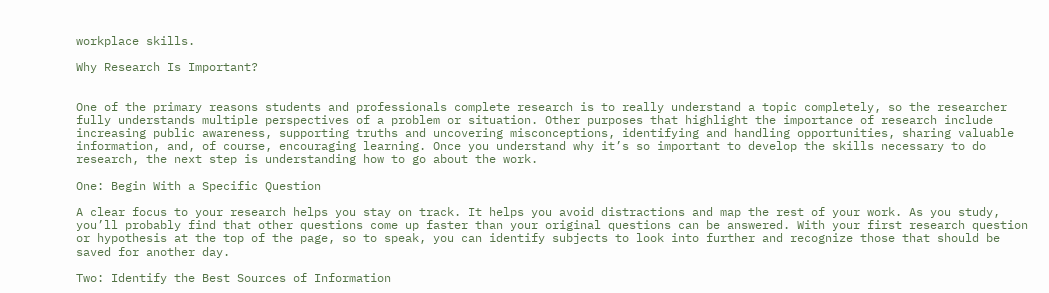workplace skills.

Why Research Is Important?


One of the primary reasons students and professionals complete research is to really understand a topic completely, so the researcher fully understands multiple perspectives of a problem or situation. Other purposes that highlight the importance of research include increasing public awareness, supporting truths and uncovering misconceptions, identifying and handling opportunities, sharing valuable information, and, of course, encouraging learning. Once you understand why it’s so important to develop the skills necessary to do research, the next step is understanding how to go about the work.

One: Begin With a Specific Question

A clear focus to your research helps you stay on track. It helps you avoid distractions and map the rest of your work. As you study, you’ll probably find that other questions come up faster than your original questions can be answered. With your first research question or hypothesis at the top of the page, so to speak, you can identify subjects to look into further and recognize those that should be saved for another day.

Two: Identify the Best Sources of Information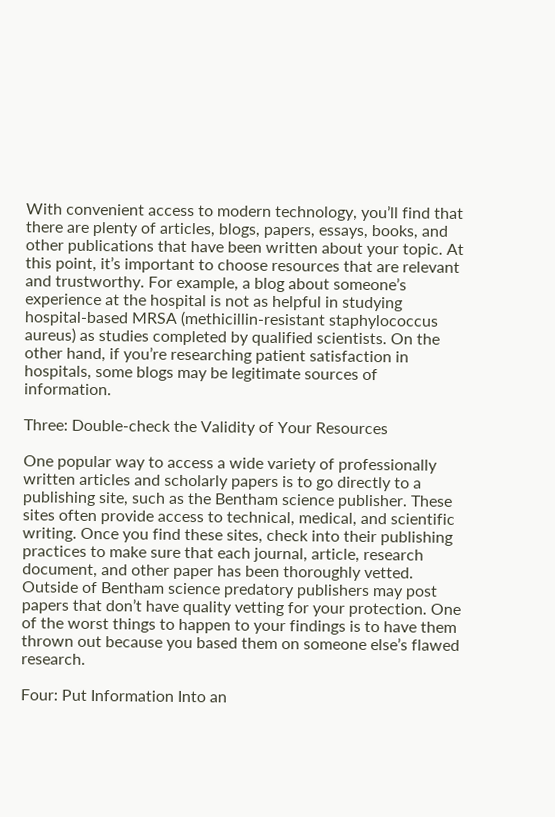With convenient access to modern technology, you’ll find that there are plenty of articles, blogs, papers, essays, books, and other publications that have been written about your topic. At this point, it’s important to choose resources that are relevant and trustworthy. For example, a blog about someone’s experience at the hospital is not as helpful in studying hospital-based MRSA (methicillin-resistant staphylococcus aureus) as studies completed by qualified scientists. On the other hand, if you’re researching patient satisfaction in hospitals, some blogs may be legitimate sources of information.

Three: Double-check the Validity of Your Resources

One popular way to access a wide variety of professionally written articles and scholarly papers is to go directly to a publishing site, such as the Bentham science publisher. These sites often provide access to technical, medical, and scientific writing. Once you find these sites, check into their publishing practices to make sure that each journal, article, research document, and other paper has been thoroughly vetted. Outside of Bentham science predatory publishers may post papers that don’t have quality vetting for your protection. One of the worst things to happen to your findings is to have them thrown out because you based them on someone else’s flawed research.

Four: Put Information Into an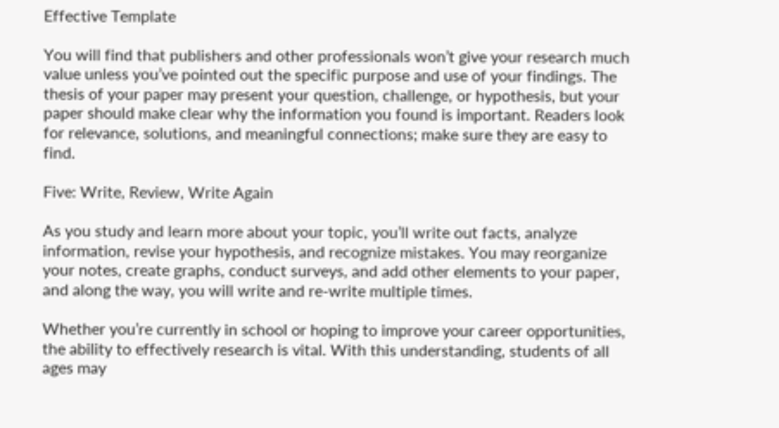Effective Template

You will find that publishers and other professionals won’t give your research much value unless you’ve pointed out the specific purpose and use of your findings. The thesis of your paper may present your question, challenge, or hypothesis, but your paper should make clear why the information you found is important. Readers look for relevance, solutions, and meaningful connections; make sure they are easy to find.

Five: Write, Review, Write Again

As you study and learn more about your topic, you’ll write out facts, analyze information, revise your hypothesis, and recognize mistakes. You may reorganize your notes, create graphs, conduct surveys, and add other elements to your paper, and along the way, you will write and re-write multiple times.

Whether you’re currently in school or hoping to improve your career opportunities, the ability to effectively research is vital. With this understanding, students of all ages may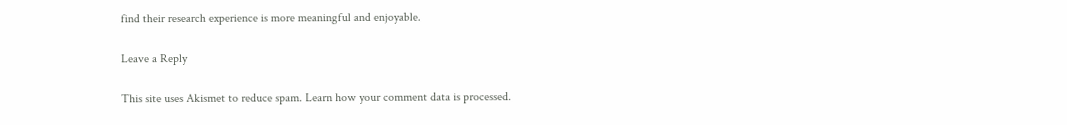find their research experience is more meaningful and enjoyable.

Leave a Reply

This site uses Akismet to reduce spam. Learn how your comment data is processed.